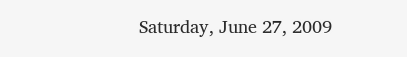Saturday, June 27, 2009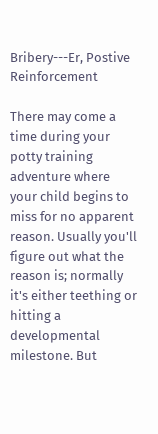Bribery---Er, Postive Reinforcement

There may come a time during your potty training adventure where your child begins to miss for no apparent reason. Usually you'll figure out what the reason is; normally it's either teething or hitting a developmental milestone. But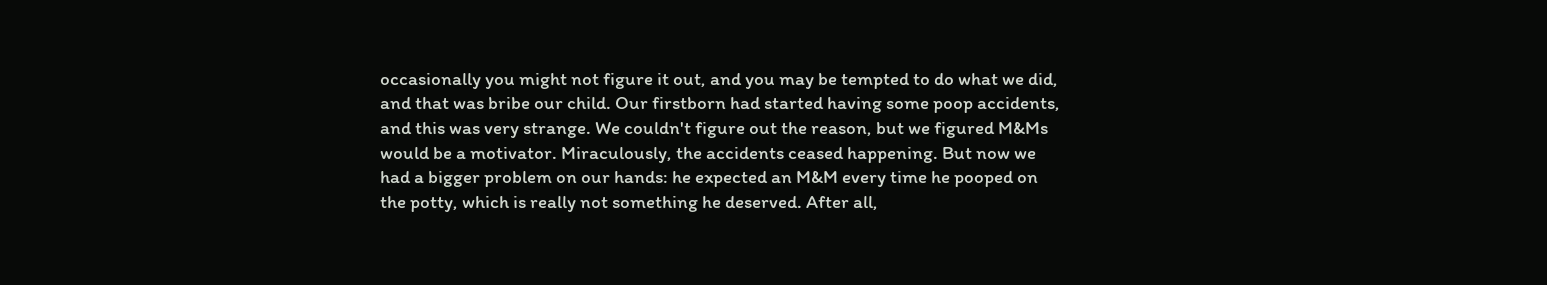occasionally you might not figure it out, and you may be tempted to do what we did, and that was bribe our child. Our firstborn had started having some poop accidents, and this was very strange. We couldn't figure out the reason, but we figured M&Ms would be a motivator. Miraculously, the accidents ceased happening. But now we had a bigger problem on our hands: he expected an M&M every time he pooped on the potty, which is really not something he deserved. After all,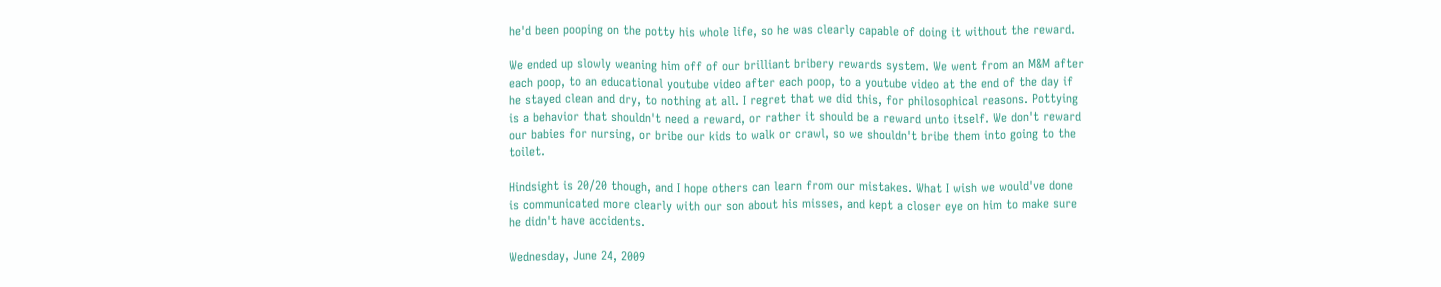he'd been pooping on the potty his whole life, so he was clearly capable of doing it without the reward.

We ended up slowly weaning him off of our brilliant bribery rewards system. We went from an M&M after each poop, to an educational youtube video after each poop, to a youtube video at the end of the day if he stayed clean and dry, to nothing at all. I regret that we did this, for philosophical reasons. Pottying is a behavior that shouldn't need a reward, or rather it should be a reward unto itself. We don't reward our babies for nursing, or bribe our kids to walk or crawl, so we shouldn't bribe them into going to the toilet.

Hindsight is 20/20 though, and I hope others can learn from our mistakes. What I wish we would've done is communicated more clearly with our son about his misses, and kept a closer eye on him to make sure he didn't have accidents.

Wednesday, June 24, 2009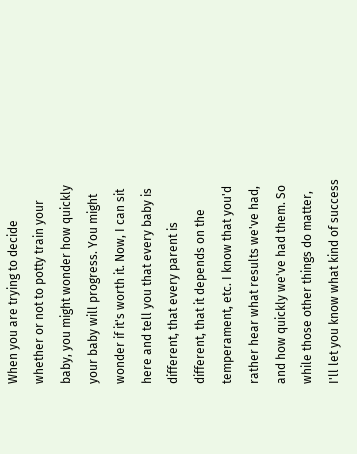When you are trying to decide whether or not to potty train your baby, you might wonder how quickly your baby will progress. You might wonder if it's worth it. Now, I can sit here and tell you that every baby is different, that every parent is different, that it depends on the temperament, etc. I know that you'd rather hear what results we've had, and how quickly we've had them. So while those other things do matter, I'll let you know what kind of success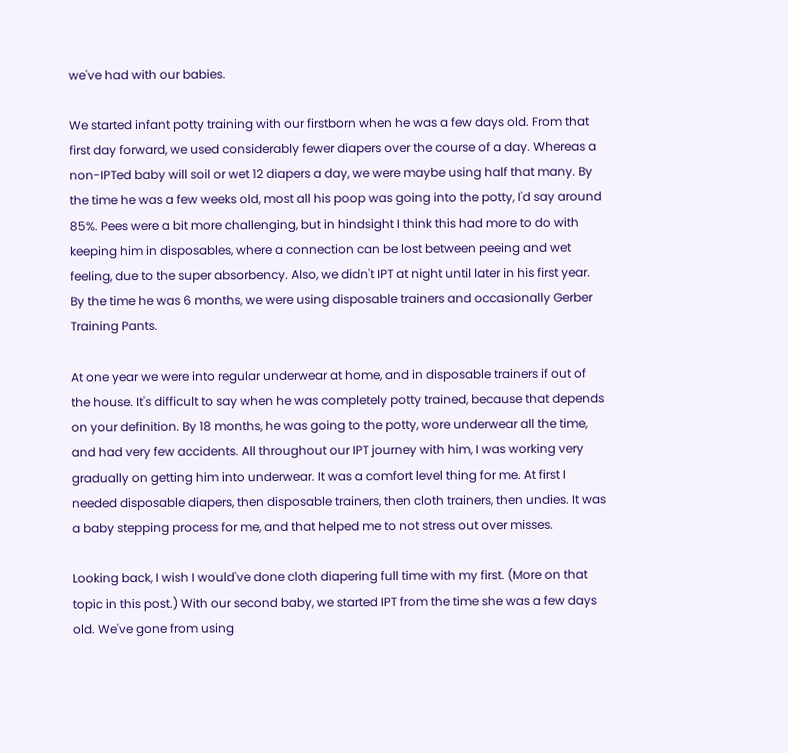we've had with our babies.

We started infant potty training with our firstborn when he was a few days old. From that first day forward, we used considerably fewer diapers over the course of a day. Whereas a non-IPTed baby will soil or wet 12 diapers a day, we were maybe using half that many. By the time he was a few weeks old, most all his poop was going into the potty, I'd say around 85%. Pees were a bit more challenging, but in hindsight I think this had more to do with keeping him in disposables, where a connection can be lost between peeing and wet feeling, due to the super absorbency. Also, we didn't IPT at night until later in his first year. By the time he was 6 months, we were using disposable trainers and occasionally Gerber Training Pants.

At one year we were into regular underwear at home, and in disposable trainers if out of the house. It's difficult to say when he was completely potty trained, because that depends on your definition. By 18 months, he was going to the potty, wore underwear all the time, and had very few accidents. All throughout our IPT journey with him, I was working very gradually on getting him into underwear. It was a comfort level thing for me. At first I needed disposable diapers, then disposable trainers, then cloth trainers, then undies. It was a baby stepping process for me, and that helped me to not stress out over misses.

Looking back, I wish I would've done cloth diapering full time with my first. (More on that topic in this post.) With our second baby, we started IPT from the time she was a few days old. We've gone from using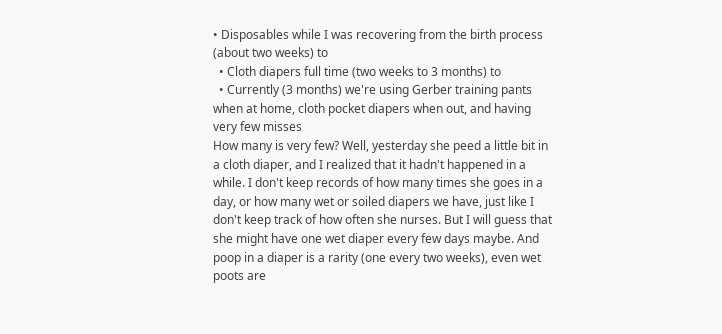• Disposables while I was recovering from the birth process (about two weeks) to
  • Cloth diapers full time (two weeks to 3 months) to
  • Currently (3 months) we're using Gerber training pants when at home, cloth pocket diapers when out, and having very few misses
How many is very few? Well, yesterday she peed a little bit in a cloth diaper, and I realized that it hadn't happened in a while. I don't keep records of how many times she goes in a day, or how many wet or soiled diapers we have, just like I don't keep track of how often she nurses. But I will guess that she might have one wet diaper every few days maybe. And poop in a diaper is a rarity (one every two weeks), even wet poots are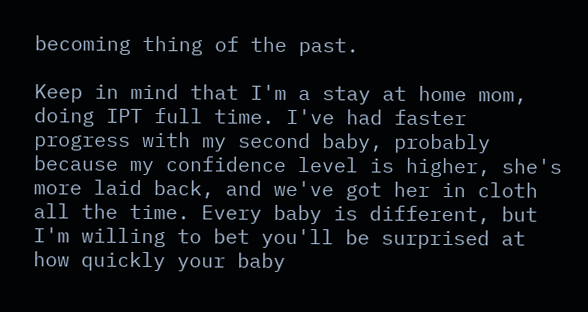becoming thing of the past.

Keep in mind that I'm a stay at home mom, doing IPT full time. I've had faster progress with my second baby, probably because my confidence level is higher, she's more laid back, and we've got her in cloth all the time. Every baby is different, but I'm willing to bet you'll be surprised at how quickly your baby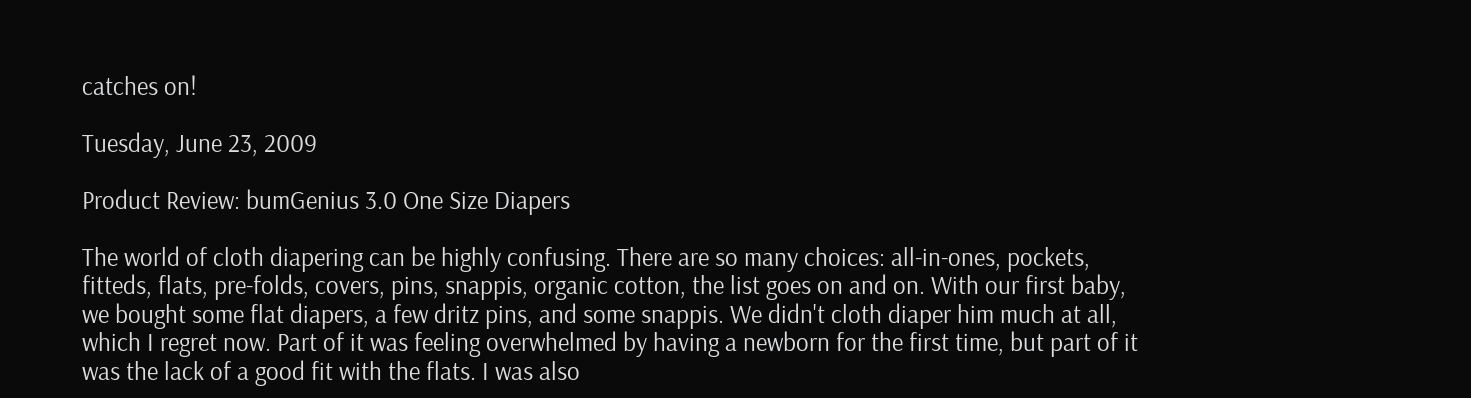catches on!

Tuesday, June 23, 2009

Product Review: bumGenius 3.0 One Size Diapers

The world of cloth diapering can be highly confusing. There are so many choices: all-in-ones, pockets, fitteds, flats, pre-folds, covers, pins, snappis, organic cotton, the list goes on and on. With our first baby, we bought some flat diapers, a few dritz pins, and some snappis. We didn't cloth diaper him much at all, which I regret now. Part of it was feeling overwhelmed by having a newborn for the first time, but part of it was the lack of a good fit with the flats. I was also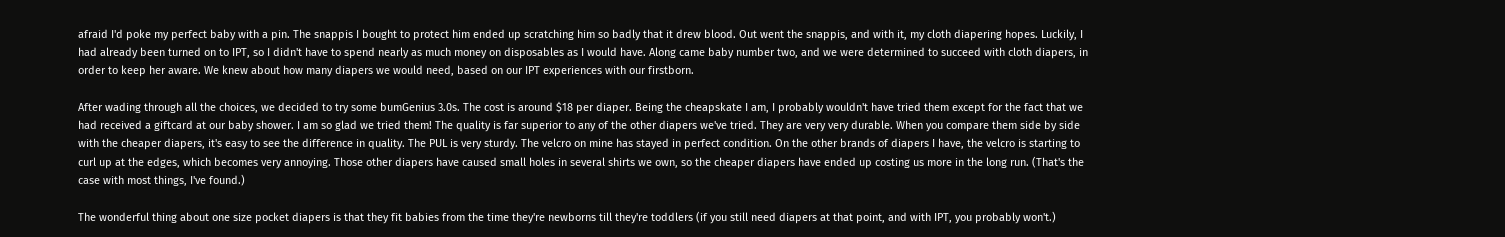afraid I'd poke my perfect baby with a pin. The snappis I bought to protect him ended up scratching him so badly that it drew blood. Out went the snappis, and with it, my cloth diapering hopes. Luckily, I had already been turned on to IPT, so I didn't have to spend nearly as much money on disposables as I would have. Along came baby number two, and we were determined to succeed with cloth diapers, in order to keep her aware. We knew about how many diapers we would need, based on our IPT experiences with our firstborn.

After wading through all the choices, we decided to try some bumGenius 3.0s. The cost is around $18 per diaper. Being the cheapskate I am, I probably wouldn't have tried them except for the fact that we had received a giftcard at our baby shower. I am so glad we tried them! The quality is far superior to any of the other diapers we've tried. They are very very durable. When you compare them side by side with the cheaper diapers, it's easy to see the difference in quality. The PUL is very sturdy. The velcro on mine has stayed in perfect condition. On the other brands of diapers I have, the velcro is starting to curl up at the edges, which becomes very annoying. Those other diapers have caused small holes in several shirts we own, so the cheaper diapers have ended up costing us more in the long run. (That's the case with most things, I've found.)

The wonderful thing about one size pocket diapers is that they fit babies from the time they're newborns till they're toddlers (if you still need diapers at that point, and with IPT, you probably won't.)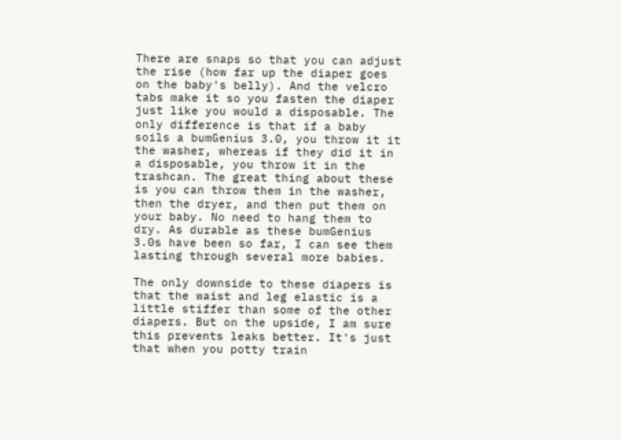There are snaps so that you can adjust the rise (how far up the diaper goes on the baby's belly). And the velcro tabs make it so you fasten the diaper just like you would a disposable. The only difference is that if a baby soils a bumGenius 3.0, you throw it it the washer, whereas if they did it in a disposable, you throw it in the trashcan. The great thing about these is you can throw them in the washer, then the dryer, and then put them on your baby. No need to hang them to dry. As durable as these bumGenius 3.0s have been so far, I can see them lasting through several more babies.

The only downside to these diapers is that the waist and leg elastic is a little stiffer than some of the other diapers. But on the upside, I am sure this prevents leaks better. It's just that when you potty train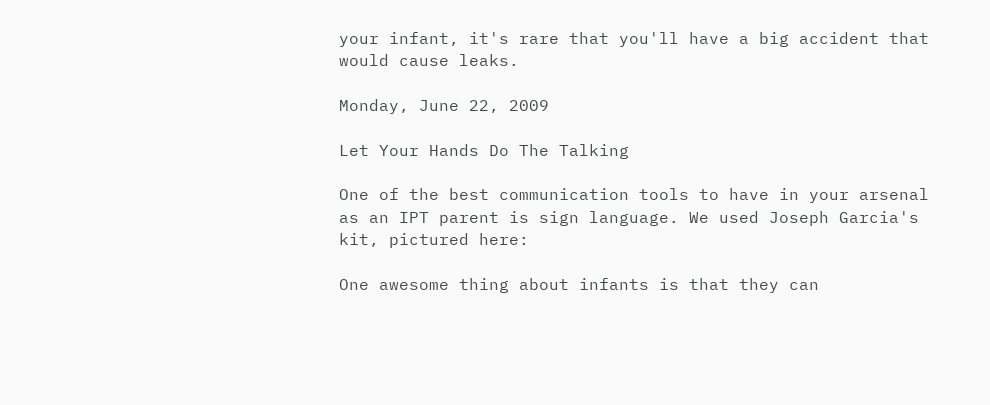your infant, it's rare that you'll have a big accident that would cause leaks.

Monday, June 22, 2009

Let Your Hands Do The Talking

One of the best communication tools to have in your arsenal as an IPT parent is sign language. We used Joseph Garcia's kit, pictured here:

One awesome thing about infants is that they can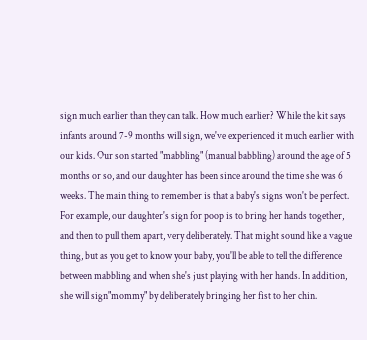sign much earlier than they can talk. How much earlier? While the kit says infants around 7-9 months will sign, we've experienced it much earlier with our kids. Our son started "mabbling" (manual babbling) around the age of 5 months or so, and our daughter has been since around the time she was 6 weeks. The main thing to remember is that a baby's signs won't be perfect. For example, our daughter's sign for poop is to bring her hands together, and then to pull them apart, very deliberately. That might sound like a vague thing, but as you get to know your baby, you'll be able to tell the difference between mabbling and when she's just playing with her hands. In addition, she will sign"mommy" by deliberately bringing her fist to her chin.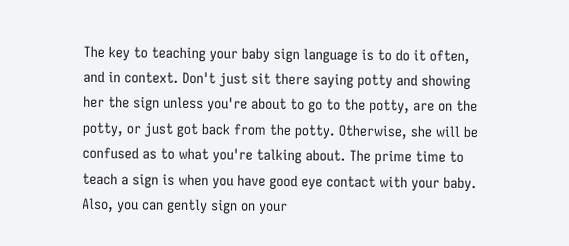The key to teaching your baby sign language is to do it often, and in context. Don't just sit there saying potty and showing her the sign unless you're about to go to the potty, are on the potty, or just got back from the potty. Otherwise, she will be confused as to what you're talking about. The prime time to teach a sign is when you have good eye contact with your baby. Also, you can gently sign on your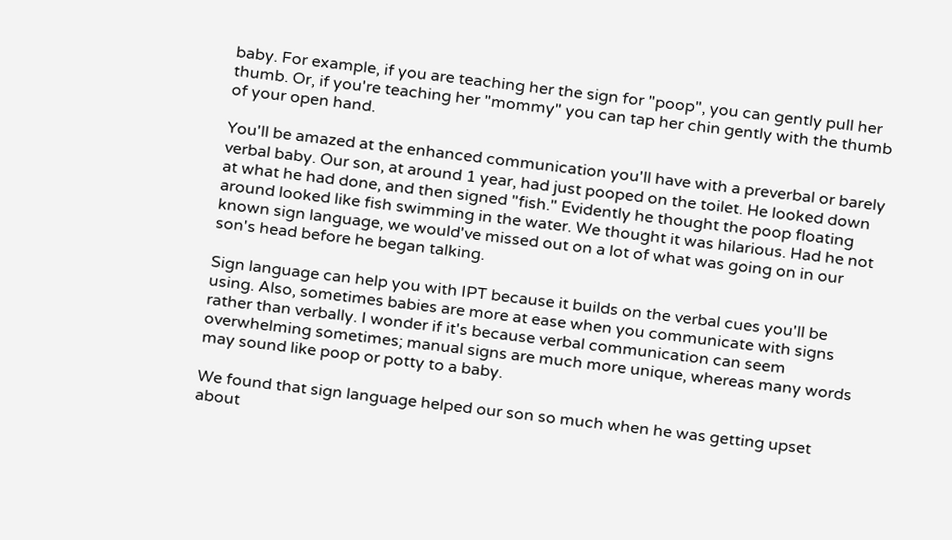baby. For example, if you are teaching her the sign for "poop", you can gently pull her thumb. Or, if you're teaching her "mommy" you can tap her chin gently with the thumb of your open hand.

You'll be amazed at the enhanced communication you'll have with a preverbal or barely verbal baby. Our son, at around 1 year, had just pooped on the toilet. He looked down at what he had done, and then signed "fish." Evidently he thought the poop floating around looked like fish swimming in the water. We thought it was hilarious. Had he not known sign language, we would've missed out on a lot of what was going on in our son's head before he began talking.

Sign language can help you with IPT because it builds on the verbal cues you'll be using. Also, sometimes babies are more at ease when you communicate with signs rather than verbally. I wonder if it's because verbal communication can seem overwhelming sometimes; manual signs are much more unique, whereas many words may sound like poop or potty to a baby.

We found that sign language helped our son so much when he was getting upset about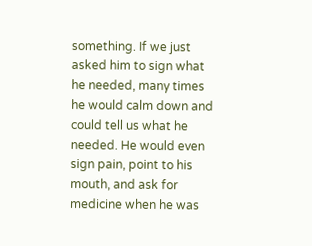something. If we just asked him to sign what he needed, many times he would calm down and could tell us what he needed. He would even sign pain, point to his mouth, and ask for medicine when he was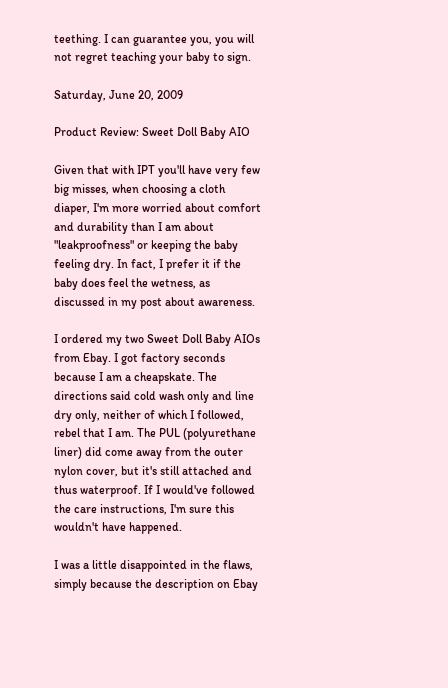teething. I can guarantee you, you will not regret teaching your baby to sign.

Saturday, June 20, 2009

Product Review: Sweet Doll Baby AIO

Given that with IPT you'll have very few big misses, when choosing a cloth diaper, I'm more worried about comfort and durability than I am about "leakproofness" or keeping the baby feeling dry. In fact, I prefer it if the baby does feel the wetness, as discussed in my post about awareness.

I ordered my two Sweet Doll Baby AIOs from Ebay. I got factory seconds because I am a cheapskate. The directions said cold wash only and line dry only, neither of which I followed, rebel that I am. The PUL (polyurethane liner) did come away from the outer nylon cover, but it's still attached and thus waterproof. If I would've followed the care instructions, I'm sure this wouldn't have happened.

I was a little disappointed in the flaws, simply because the description on Ebay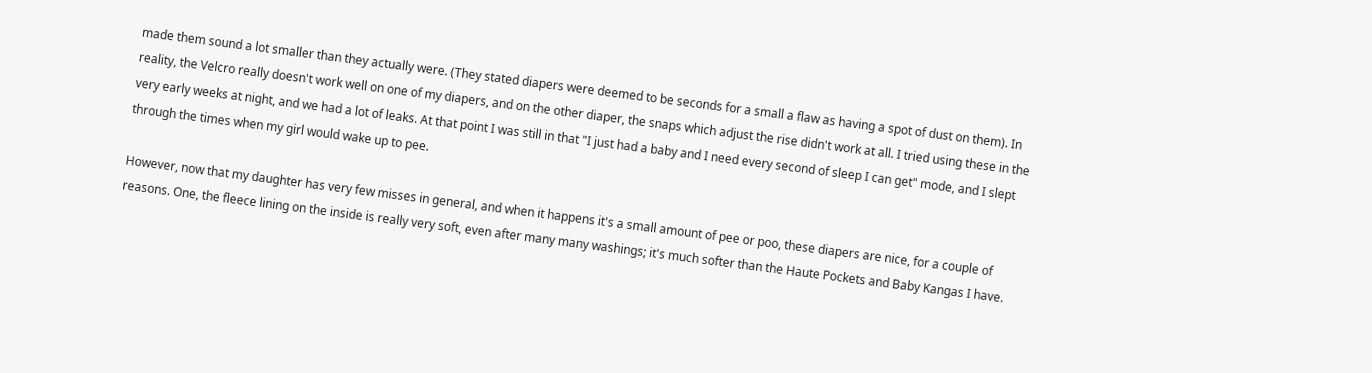made them sound a lot smaller than they actually were. (They stated diapers were deemed to be seconds for a small a flaw as having a spot of dust on them). In reality, the Velcro really doesn't work well on one of my diapers, and on the other diaper, the snaps which adjust the rise didn't work at all. I tried using these in the very early weeks at night, and we had a lot of leaks. At that point I was still in that "I just had a baby and I need every second of sleep I can get" mode, and I slept through the times when my girl would wake up to pee.

However, now that my daughter has very few misses in general, and when it happens it's a small amount of pee or poo, these diapers are nice, for a couple of reasons. One, the fleece lining on the inside is really very soft, even after many many washings; it's much softer than the Haute Pockets and Baby Kangas I have.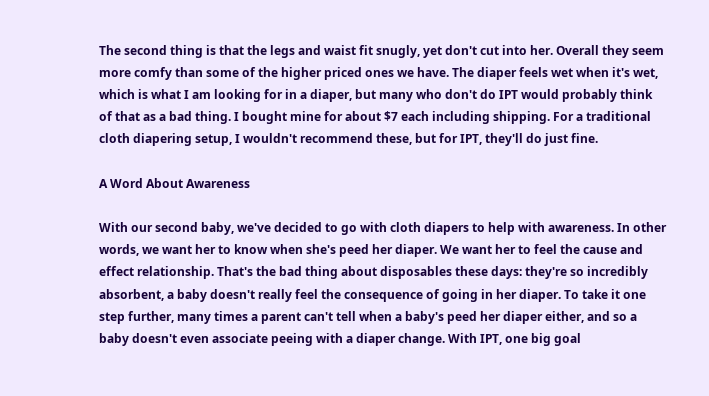The second thing is that the legs and waist fit snugly, yet don't cut into her. Overall they seem more comfy than some of the higher priced ones we have. The diaper feels wet when it's wet, which is what I am looking for in a diaper, but many who don't do IPT would probably think of that as a bad thing. I bought mine for about $7 each including shipping. For a traditional cloth diapering setup, I wouldn't recommend these, but for IPT, they'll do just fine.

A Word About Awareness

With our second baby, we've decided to go with cloth diapers to help with awareness. In other words, we want her to know when she's peed her diaper. We want her to feel the cause and effect relationship. That's the bad thing about disposables these days: they're so incredibly absorbent, a baby doesn't really feel the consequence of going in her diaper. To take it one step further, many times a parent can't tell when a baby's peed her diaper either, and so a baby doesn't even associate peeing with a diaper change. With IPT, one big goal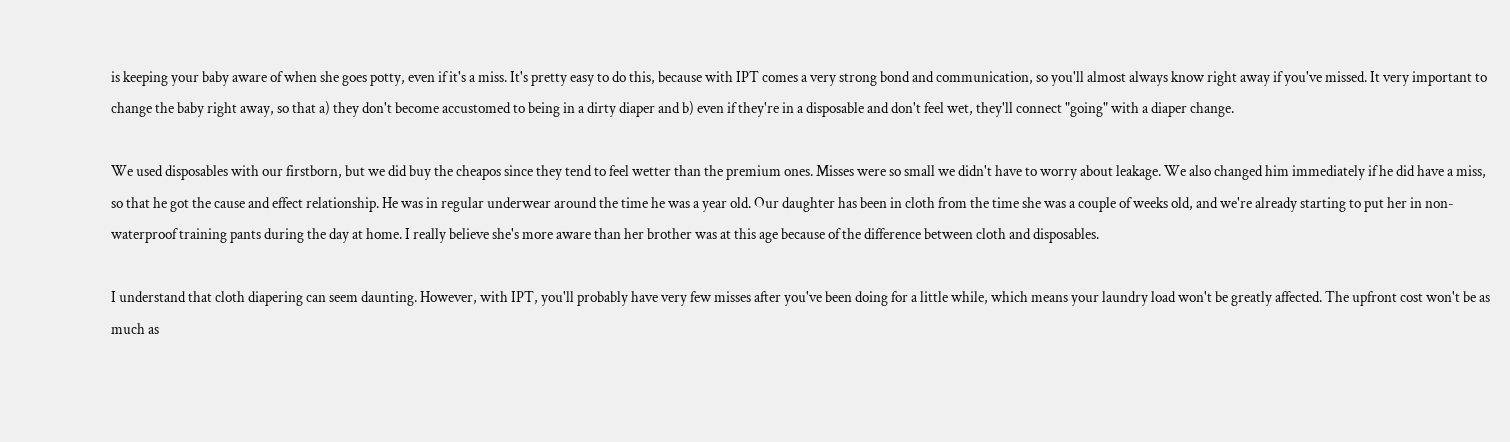is keeping your baby aware of when she goes potty, even if it's a miss. It's pretty easy to do this, because with IPT comes a very strong bond and communication, so you'll almost always know right away if you've missed. It very important to change the baby right away, so that a) they don't become accustomed to being in a dirty diaper and b) even if they're in a disposable and don't feel wet, they'll connect "going" with a diaper change.

We used disposables with our firstborn, but we did buy the cheapos since they tend to feel wetter than the premium ones. Misses were so small we didn't have to worry about leakage. We also changed him immediately if he did have a miss, so that he got the cause and effect relationship. He was in regular underwear around the time he was a year old. Our daughter has been in cloth from the time she was a couple of weeks old, and we're already starting to put her in non-waterproof training pants during the day at home. I really believe she's more aware than her brother was at this age because of the difference between cloth and disposables.

I understand that cloth diapering can seem daunting. However, with IPT, you'll probably have very few misses after you've been doing for a little while, which means your laundry load won't be greatly affected. The upfront cost won't be as much as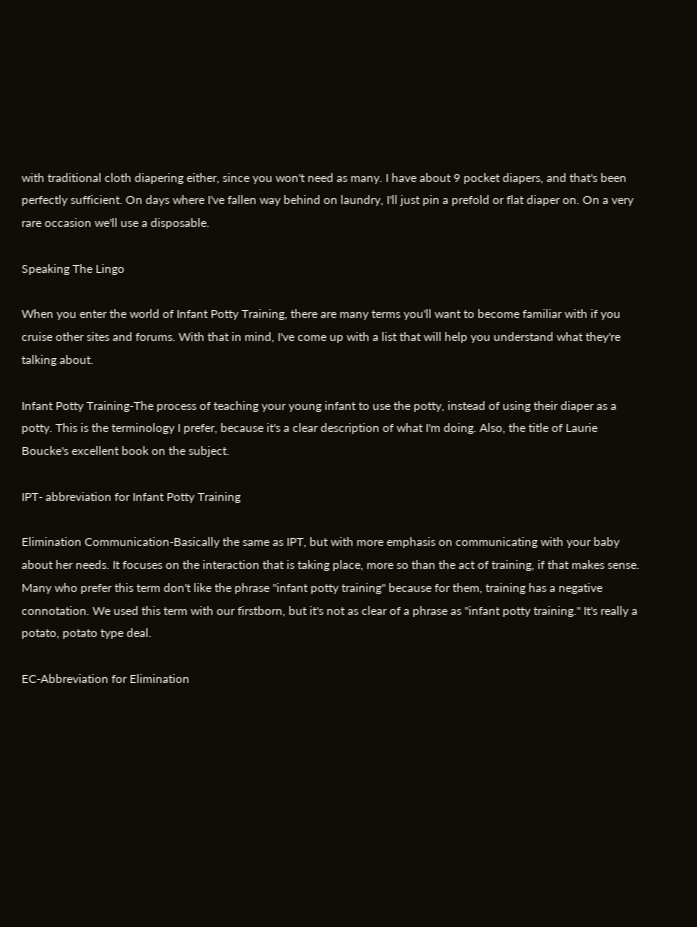with traditional cloth diapering either, since you won't need as many. I have about 9 pocket diapers, and that's been perfectly sufficient. On days where I've fallen way behind on laundry, I'll just pin a prefold or flat diaper on. On a very rare occasion we'll use a disposable.

Speaking The Lingo

When you enter the world of Infant Potty Training, there are many terms you'll want to become familiar with if you cruise other sites and forums. With that in mind, I've come up with a list that will help you understand what they're talking about.

Infant Potty Training-The process of teaching your young infant to use the potty, instead of using their diaper as a potty. This is the terminology I prefer, because it's a clear description of what I'm doing. Also, the title of Laurie Boucke's excellent book on the subject.

IPT- abbreviation for Infant Potty Training

Elimination Communication-Basically the same as IPT, but with more emphasis on communicating with your baby about her needs. It focuses on the interaction that is taking place, more so than the act of training, if that makes sense. Many who prefer this term don't like the phrase "infant potty training" because for them, training has a negative connotation. We used this term with our firstborn, but it's not as clear of a phrase as "infant potty training." It's really a potato, potato type deal.

EC-Abbreviation for Elimination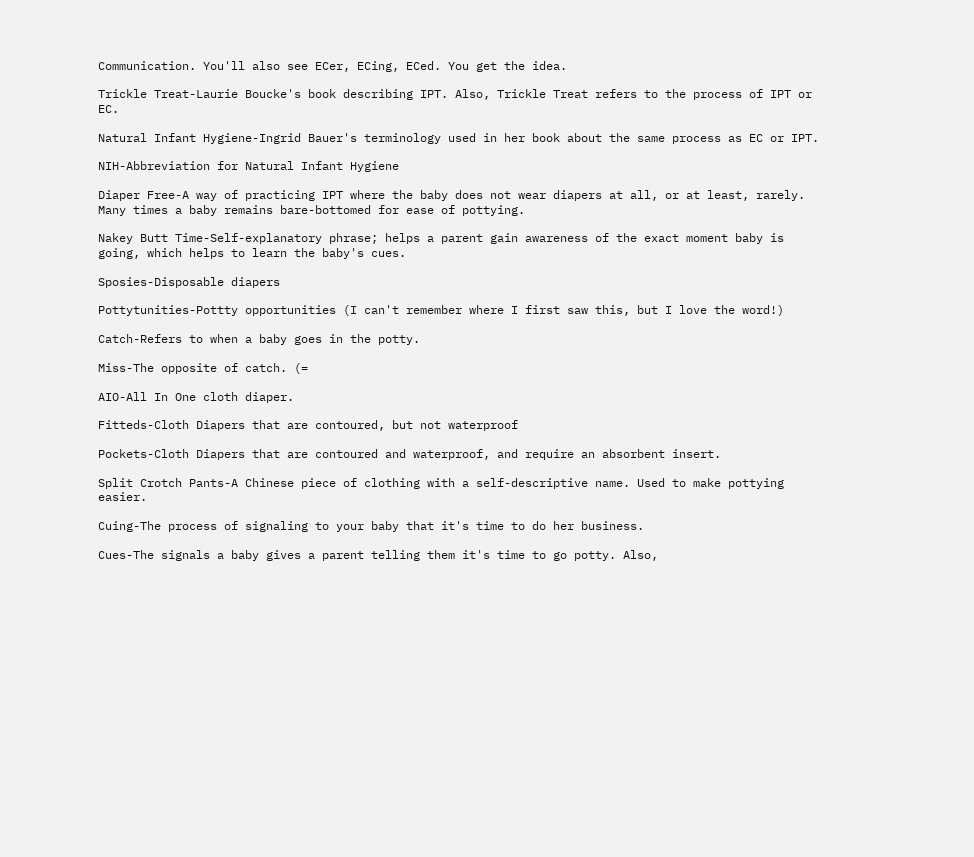Communication. You'll also see ECer, ECing, ECed. You get the idea.

Trickle Treat-Laurie Boucke's book describing IPT. Also, Trickle Treat refers to the process of IPT or EC.

Natural Infant Hygiene-Ingrid Bauer's terminology used in her book about the same process as EC or IPT.

NIH-Abbreviation for Natural Infant Hygiene

Diaper Free-A way of practicing IPT where the baby does not wear diapers at all, or at least, rarely. Many times a baby remains bare-bottomed for ease of pottying.

Nakey Butt Time-Self-explanatory phrase; helps a parent gain awareness of the exact moment baby is going, which helps to learn the baby's cues.

Sposies-Disposable diapers

Pottytunities-Pottty opportunities (I can't remember where I first saw this, but I love the word!)

Catch-Refers to when a baby goes in the potty.

Miss-The opposite of catch. (=

AIO-All In One cloth diaper.

Fitteds-Cloth Diapers that are contoured, but not waterproof

Pockets-Cloth Diapers that are contoured and waterproof, and require an absorbent insert.

Split Crotch Pants-A Chinese piece of clothing with a self-descriptive name. Used to make pottying easier.

Cuing-The process of signaling to your baby that it's time to do her business.

Cues-The signals a baby gives a parent telling them it's time to go potty. Also,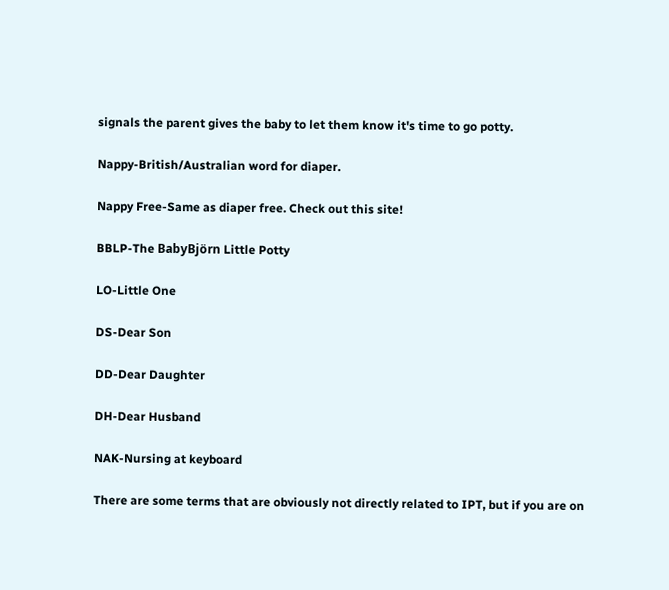signals the parent gives the baby to let them know it's time to go potty.

Nappy-British/Australian word for diaper.

Nappy Free-Same as diaper free. Check out this site!

BBLP-The BabyBjörn Little Potty

LO-Little One

DS-Dear Son

DD-Dear Daughter

DH-Dear Husband

NAK-Nursing at keyboard

There are some terms that are obviously not directly related to IPT, but if you are on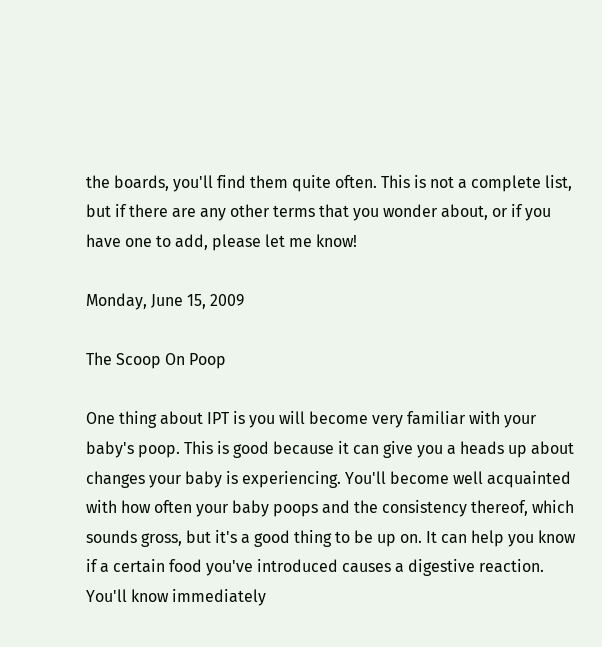the boards, you'll find them quite often. This is not a complete list, but if there are any other terms that you wonder about, or if you have one to add, please let me know!

Monday, June 15, 2009

The Scoop On Poop

One thing about IPT is you will become very familiar with your baby's poop. This is good because it can give you a heads up about changes your baby is experiencing. You'll become well acquainted with how often your baby poops and the consistency thereof, which sounds gross, but it's a good thing to be up on. It can help you know if a certain food you've introduced causes a digestive reaction. You'll know immediately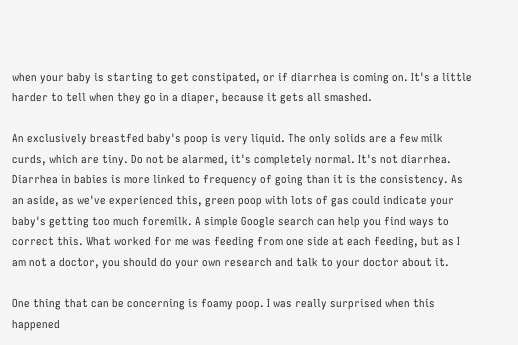when your baby is starting to get constipated, or if diarrhea is coming on. It's a little harder to tell when they go in a diaper, because it gets all smashed.

An exclusively breastfed baby's poop is very liquid. The only solids are a few milk curds, which are tiny. Do not be alarmed, it's completely normal. It's not diarrhea. Diarrhea in babies is more linked to frequency of going than it is the consistency. As an aside, as we've experienced this, green poop with lots of gas could indicate your baby's getting too much foremilk. A simple Google search can help you find ways to correct this. What worked for me was feeding from one side at each feeding, but as I am not a doctor, you should do your own research and talk to your doctor about it.

One thing that can be concerning is foamy poop. I was really surprised when this happened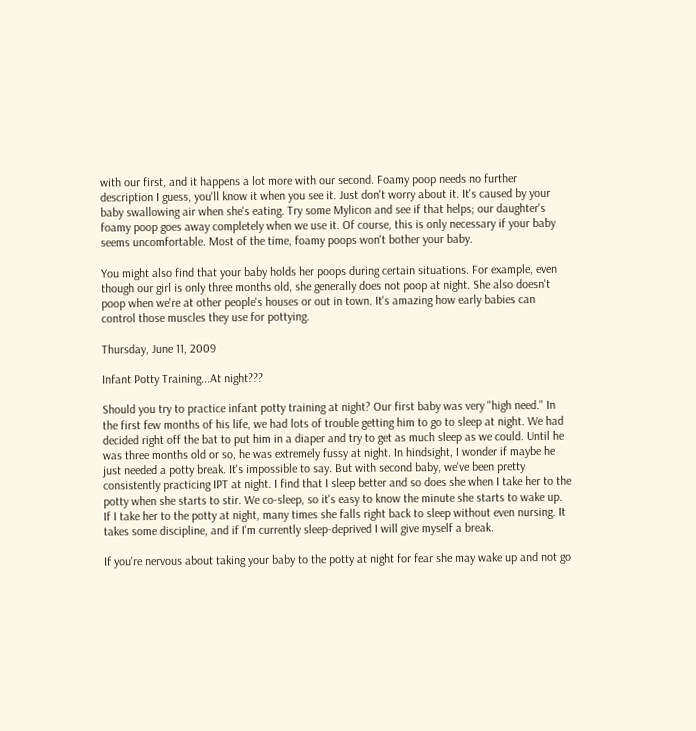with our first, and it happens a lot more with our second. Foamy poop needs no further description I guess, you'll know it when you see it. Just don't worry about it. It's caused by your baby swallowing air when she's eating. Try some Mylicon and see if that helps; our daughter's foamy poop goes away completely when we use it. Of course, this is only necessary if your baby seems uncomfortable. Most of the time, foamy poops won't bother your baby.

You might also find that your baby holds her poops during certain situations. For example, even though our girl is only three months old, she generally does not poop at night. She also doesn't poop when we're at other people's houses or out in town. It's amazing how early babies can control those muscles they use for pottying.

Thursday, June 11, 2009

Infant Potty Training...At night???

Should you try to practice infant potty training at night? Our first baby was very "high need." In the first few months of his life, we had lots of trouble getting him to go to sleep at night. We had decided right off the bat to put him in a diaper and try to get as much sleep as we could. Until he was three months old or so, he was extremely fussy at night. In hindsight, I wonder if maybe he just needed a potty break. It's impossible to say. But with second baby, we've been pretty consistently practicing IPT at night. I find that I sleep better and so does she when I take her to the potty when she starts to stir. We co-sleep, so it's easy to know the minute she starts to wake up. If I take her to the potty at night, many times she falls right back to sleep without even nursing. It takes some discipline, and if I'm currently sleep-deprived I will give myself a break.

If you're nervous about taking your baby to the potty at night for fear she may wake up and not go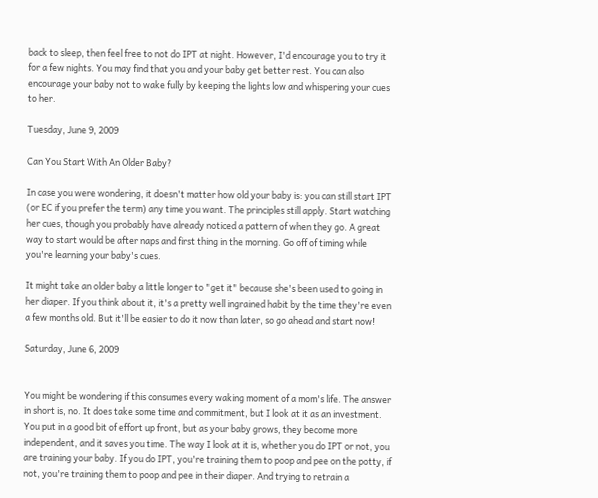back to sleep, then feel free to not do IPT at night. However, I'd encourage you to try it for a few nights. You may find that you and your baby get better rest. You can also encourage your baby not to wake fully by keeping the lights low and whispering your cues to her.

Tuesday, June 9, 2009

Can You Start With An Older Baby?

In case you were wondering, it doesn't matter how old your baby is: you can still start IPT (or EC if you prefer the term) any time you want. The principles still apply. Start watching her cues, though you probably have already noticed a pattern of when they go. A great way to start would be after naps and first thing in the morning. Go off of timing while you're learning your baby's cues.

It might take an older baby a little longer to "get it" because she's been used to going in her diaper. If you think about it, it's a pretty well ingrained habit by the time they're even a few months old. But it'll be easier to do it now than later, so go ahead and start now!

Saturday, June 6, 2009


You might be wondering if this consumes every waking moment of a mom's life. The answer in short is, no. It does take some time and commitment, but I look at it as an investment. You put in a good bit of effort up front, but as your baby grows, they become more independent, and it saves you time. The way I look at it is, whether you do IPT or not, you are training your baby. If you do IPT, you're training them to poop and pee on the potty, if not, you're training them to poop and pee in their diaper. And trying to retrain a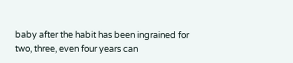baby after the habit has been ingrained for two, three, even four years can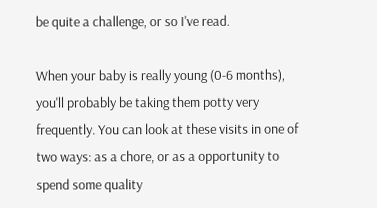be quite a challenge, or so I've read.

When your baby is really young (0-6 months), you'll probably be taking them potty very frequently. You can look at these visits in one of two ways: as a chore, or as a opportunity to spend some quality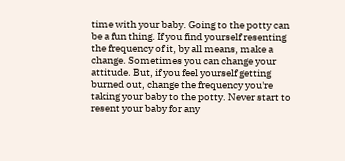time with your baby. Going to the potty can be a fun thing. If you find yourself resenting the frequency of it, by all means, make a change. Sometimes you can change your attitude. But, if you feel yourself getting burned out, change the frequency you're taking your baby to the potty. Never start to resent your baby for any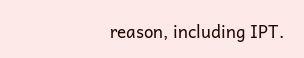reason, including IPT.